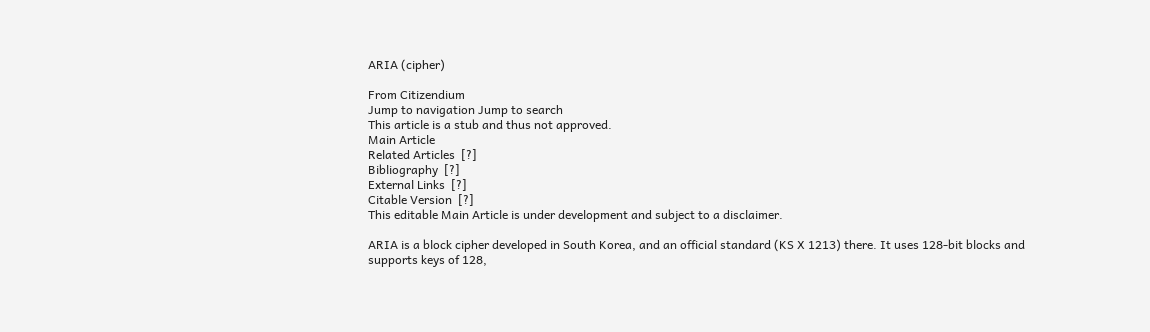ARIA (cipher)

From Citizendium
Jump to navigation Jump to search
This article is a stub and thus not approved.
Main Article
Related Articles  [?]
Bibliography  [?]
External Links  [?]
Citable Version  [?]
This editable Main Article is under development and subject to a disclaimer.

ARIA is a block cipher developed in South Korea, and an official standard (KS X 1213) there. It uses 128-bit blocks and supports keys of 128,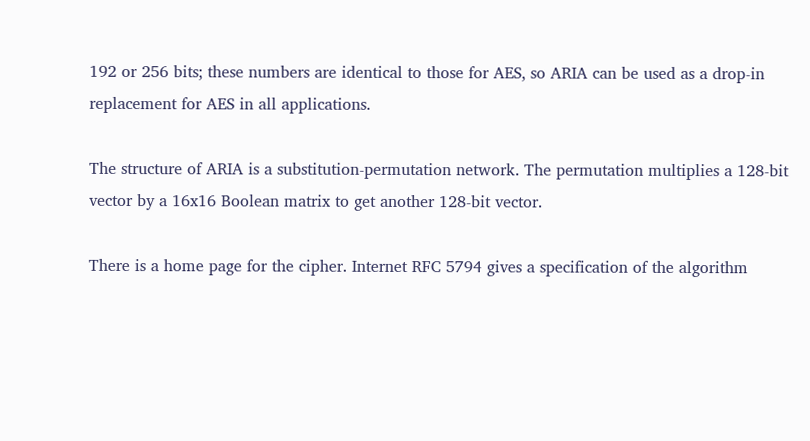192 or 256 bits; these numbers are identical to those for AES, so ARIA can be used as a drop-in replacement for AES in all applications.

The structure of ARIA is a substitution-permutation network. The permutation multiplies a 128-bit vector by a 16x16 Boolean matrix to get another 128-bit vector.

There is a home page for the cipher. Internet RFC 5794 gives a specification of the algorithm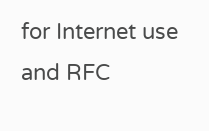for Internet use and RFC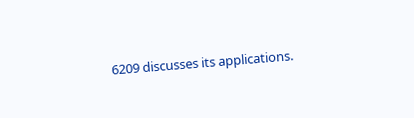6209 discusses its applications.